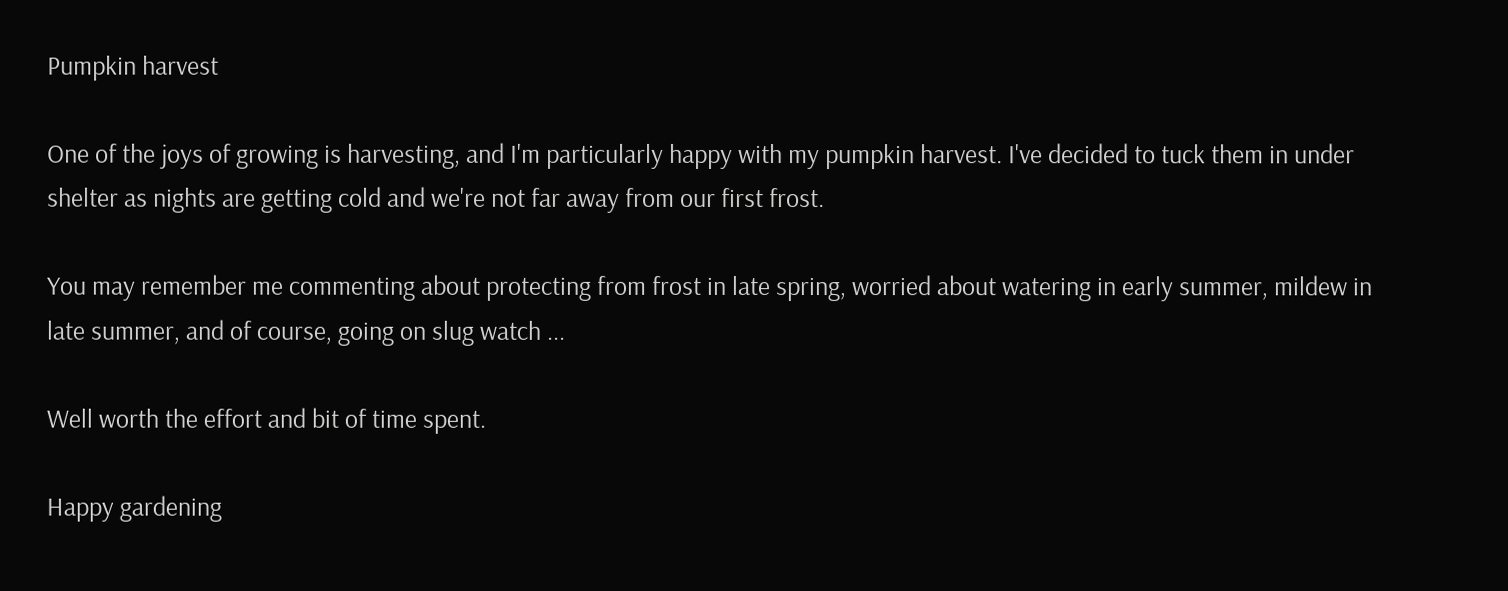Pumpkin harvest

One of the joys of growing is harvesting, and I'm particularly happy with my pumpkin harvest. I've decided to tuck them in under shelter as nights are getting cold and we're not far away from our first frost.

You may remember me commenting about protecting from frost in late spring, worried about watering in early summer, mildew in late summer, and of course, going on slug watch ...

Well worth the effort and bit of time spent.

Happy gardening